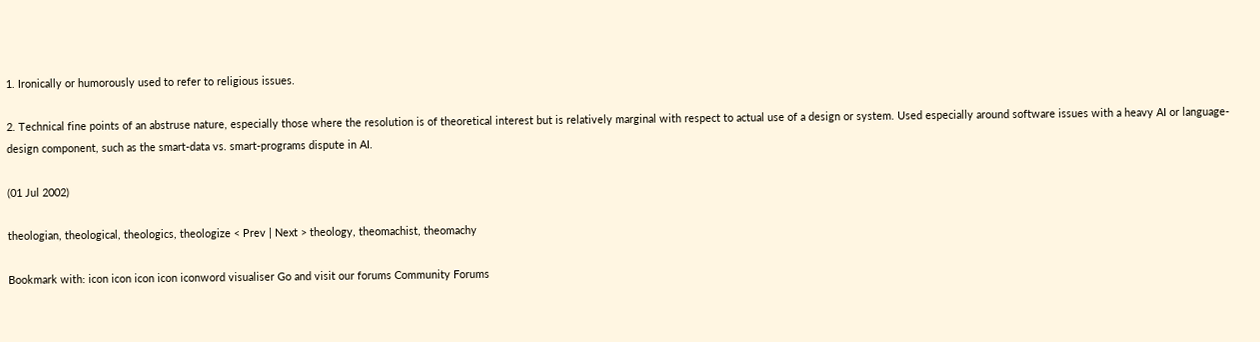1. Ironically or humorously used to refer to religious issues.

2. Technical fine points of an abstruse nature, especially those where the resolution is of theoretical interest but is relatively marginal with respect to actual use of a design or system. Used especially around software issues with a heavy AI or language-design component, such as the smart-data vs. smart-programs dispute in AI.

(01 Jul 2002)

theologian, theological, theologics, theologize < Prev | Next > theology, theomachist, theomachy

Bookmark with: icon icon icon icon iconword visualiser Go and visit our forums Community Forums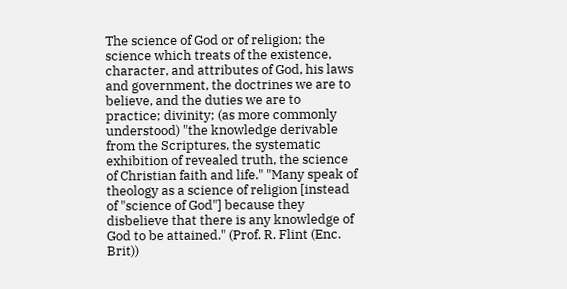The science of God or of religion; the science which treats of the existence, character, and attributes of God, his laws and government, the doctrines we are to believe, and the duties we are to practice; divinity; (as more commonly understood) "the knowledge derivable from the Scriptures, the systematic exhibition of revealed truth, the science of Christian faith and life." "Many speak of theology as a science of religion [instead of "science of God"] because they disbelieve that there is any knowledge of God to be attained." (Prof. R. Flint (Enc. Brit))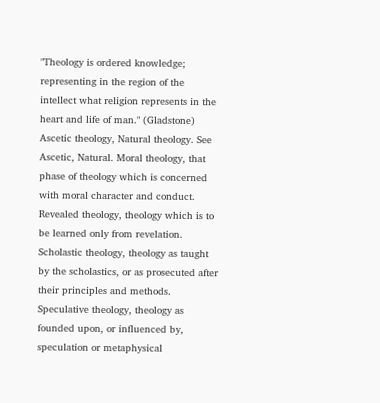"Theology is ordered knowledge; representing in the region of the intellect what religion represents in the heart and life of man." (Gladstone) Ascetic theology, Natural theology. See Ascetic, Natural. Moral theology, that phase of theology which is concerned with moral character and conduct. Revealed theology, theology which is to be learned only from revelation. Scholastic theology, theology as taught by the scholastics, or as prosecuted after their principles and methods. Speculative theology, theology as founded upon, or influenced by, speculation or metaphysical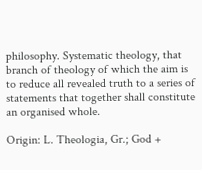philosophy. Systematic theology, that branch of theology of which the aim is to reduce all revealed truth to a series of statements that together shall constitute an organised whole.

Origin: L. Theologia, Gr.; God +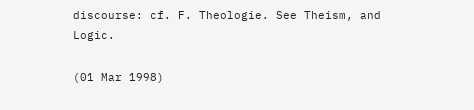discourse: cf. F. Theologie. See Theism, and Logic.

(01 Mar 1998)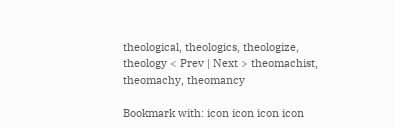theological, theologics, theologize, theology < Prev | Next > theomachist, theomachy, theomancy

Bookmark with: icon icon icon icon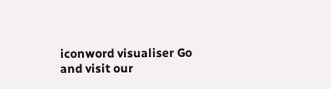iconword visualiser Go and visit our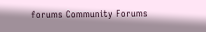forums Community Forums